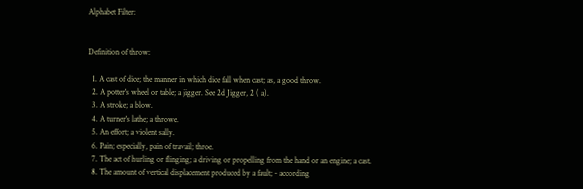Alphabet Filter:


Definition of throw:

  1. A cast of dice; the manner in which dice fall when cast; as, a good throw.
  2. A potter's wheel or table; a jigger. See 2d Jigger, 2 ( a).
  3. A stroke; a blow.
  4. A turner's lathe; a throwe.
  5. An effort; a violent sally.
  6. Pain; especially, pain of travail; throe.
  7. The act of hurling or flinging; a driving or propelling from the hand or an engine; a cast.
  8. The amount of vertical displacement produced by a fault; - according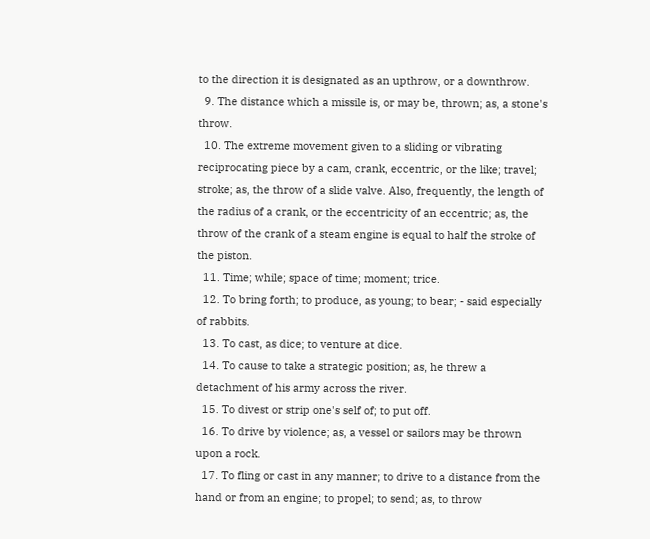to the direction it is designated as an upthrow, or a downthrow.
  9. The distance which a missile is, or may be, thrown; as, a stone's throw.
  10. The extreme movement given to a sliding or vibrating reciprocating piece by a cam, crank, eccentric, or the like; travel; stroke; as, the throw of a slide valve. Also, frequently, the length of the radius of a crank, or the eccentricity of an eccentric; as, the throw of the crank of a steam engine is equal to half the stroke of the piston.
  11. Time; while; space of time; moment; trice.
  12. To bring forth; to produce, as young; to bear; - said especially of rabbits.
  13. To cast, as dice; to venture at dice.
  14. To cause to take a strategic position; as, he threw a detachment of his army across the river.
  15. To divest or strip one's self of; to put off.
  16. To drive by violence; as, a vessel or sailors may be thrown upon a rock.
  17. To fling or cast in any manner; to drive to a distance from the hand or from an engine; to propel; to send; as, to throw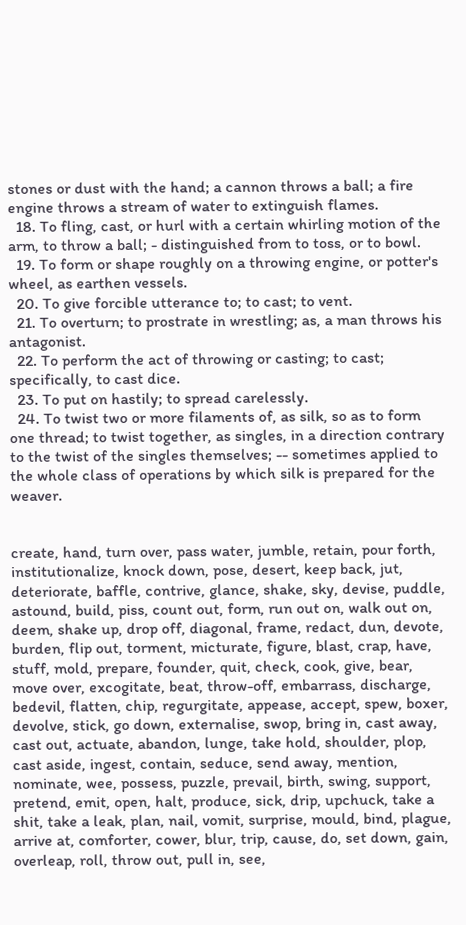stones or dust with the hand; a cannon throws a ball; a fire engine throws a stream of water to extinguish flames.
  18. To fling, cast, or hurl with a certain whirling motion of the arm, to throw a ball; - distinguished from to toss, or to bowl.
  19. To form or shape roughly on a throwing engine, or potter's wheel, as earthen vessels.
  20. To give forcible utterance to; to cast; to vent.
  21. To overturn; to prostrate in wrestling; as, a man throws his antagonist.
  22. To perform the act of throwing or casting; to cast; specifically, to cast dice.
  23. To put on hastily; to spread carelessly.
  24. To twist two or more filaments of, as silk, so as to form one thread; to twist together, as singles, in a direction contrary to the twist of the singles themselves; -- sometimes applied to the whole class of operations by which silk is prepared for the weaver.


create, hand, turn over, pass water, jumble, retain, pour forth, institutionalize, knock down, pose, desert, keep back, jut, deteriorate, baffle, contrive, glance, shake, sky, devise, puddle, astound, build, piss, count out, form, run out on, walk out on, deem, shake up, drop off, diagonal, frame, redact, dun, devote, burden, flip out, torment, micturate, figure, blast, crap, have, stuff, mold, prepare, founder, quit, check, cook, give, bear, move over, excogitate, beat, throw-off, embarrass, discharge, bedevil, flatten, chip, regurgitate, appease, accept, spew, boxer, devolve, stick, go down, externalise, swop, bring in, cast away, cast out, actuate, abandon, lunge, take hold, shoulder, plop, cast aside, ingest, contain, seduce, send away, mention, nominate, wee, possess, puzzle, prevail, birth, swing, support, pretend, emit, open, halt, produce, sick, drip, upchuck, take a shit, take a leak, plan, nail, vomit, surprise, mould, bind, plague, arrive at, comforter, cower, blur, trip, cause, do, set down, gain, overleap, roll, throw out, pull in, see,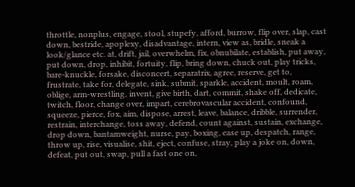throttle, nonplus, engage, stool, stupefy, afford, burrow, flip over, slap, cast down, bestride, apoplexy, disadvantage, intern, view as, bridle, sneak a look/glance etc. at, drift, jail, overwhelm, fix, obnubilate, establish, put away, put down, drop, inhibit, fortuity, flip, bring down, chuck out, play tricks, bare-knuckle, forsake, disconcert, separatrix, agree, reserve, get to, frustrate, take for, delegate, sink, submit, sparkle, accident, moult, roam, oblige, arm-wrestling, invent, give birth, dart, commit, shake off, dedicate, twitch, floor, change over, impart, cerebrovascular accident, confound, squeeze, pierce, fox, aim, dispose, arrest, leave, balance, dribble, surrender, restrain, interchange, toss away, defend, count against, sustain, exchange, drop down, bantamweight, nurse, pay, boxing, ease up, despatch, range, throw up, rise, visualise, shit, eject, confuse, stray, play a joke on, down, defeat, put out, swap, pull a fast one on,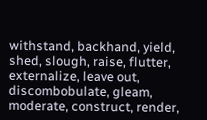withstand, backhand, yield, shed, slough, raise, flutter, externalize, leave out, discombobulate, gleam, moderate, construct, render,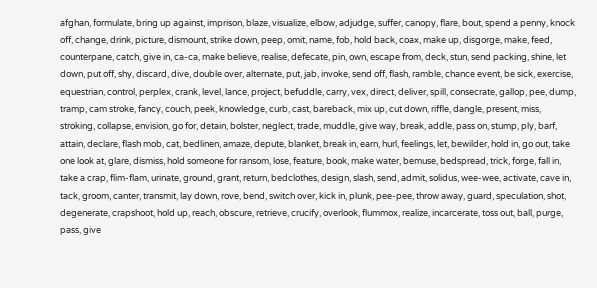afghan, formulate, bring up against, imprison, blaze, visualize, elbow, adjudge, suffer, canopy, flare, bout, spend a penny, knock off, change, drink, picture, dismount, strike down, peep, omit, name, fob, hold back, coax, make up, disgorge, make, feed, counterpane, catch, give in, ca-ca, make believe, realise, defecate, pin, own, escape from, deck, stun, send packing, shine, let down, put off, shy, discard, dive, double over, alternate, put, jab, invoke, send off, flash, ramble, chance event, be sick, exercise, equestrian, control, perplex, crank, level, lance, project, befuddle, carry, vex, direct, deliver, spill, consecrate, gallop, pee, dump, tramp, cam stroke, fancy, couch, peek, knowledge, curb, cast, bareback, mix up, cut down, riffle, dangle, present, miss, stroking, collapse, envision, go for, detain, bolster, neglect, trade, muddle, give way, break, addle, pass on, stump, ply, barf, attain, declare, flash mob, cat, bedlinen, amaze, depute, blanket, break in, earn, hurl, feelings, let, bewilder, hold in, go out, take one look at, glare, dismiss, hold someone for ransom, lose, feature, book, make water, bemuse, bedspread, trick, forge, fall in, take a crap, flim-flam, urinate, ground, grant, return, bedclothes, design, slash, send, admit, solidus, wee-wee, activate, cave in, tack, groom, canter, transmit, lay down, rove, bend, switch over, kick in, plunk, pee-pee, throw away, guard, speculation, shot, degenerate, crapshoot, hold up, reach, obscure, retrieve, crucify, overlook, flummox, realize, incarcerate, toss out, ball, purge, pass, give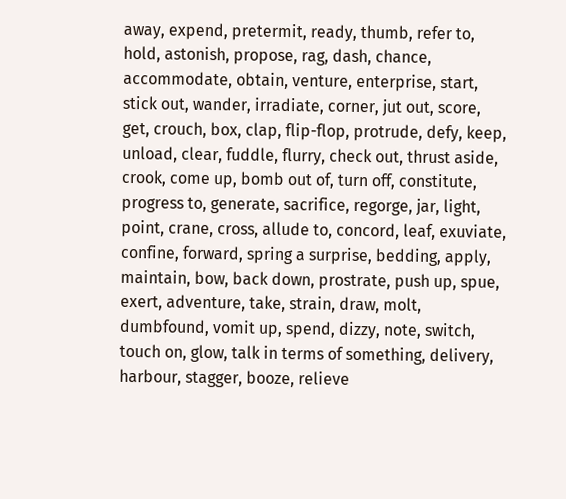away, expend, pretermit, ready, thumb, refer to, hold, astonish, propose, rag, dash, chance, accommodate, obtain, venture, enterprise, start, stick out, wander, irradiate, corner, jut out, score, get, crouch, box, clap, flip-flop, protrude, defy, keep, unload, clear, fuddle, flurry, check out, thrust aside, crook, come up, bomb out of, turn off, constitute, progress to, generate, sacrifice, regorge, jar, light, point, crane, cross, allude to, concord, leaf, exuviate, confine, forward, spring a surprise, bedding, apply, maintain, bow, back down, prostrate, push up, spue, exert, adventure, take, strain, draw, molt, dumbfound, vomit up, spend, dizzy, note, switch, touch on, glow, talk in terms of something, delivery, harbour, stagger, booze, relieve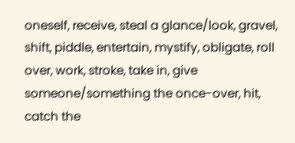oneself, receive, steal a glance/look, gravel, shift, piddle, entertain, mystify, obligate, roll over, work, stroke, take in, give someone/something the once-over, hit, catch the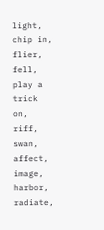light, chip in, flier, fell, play a trick on, riff, swan, affect, image, harbor, radiate,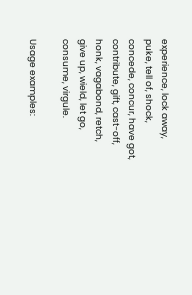experience, lock away, puke, tell of, shock, concede, concur, have got, contribute, gift, cast-off, honk, vagabond, retch, give up, wield, let go, consume, virgule.

Usage examples: